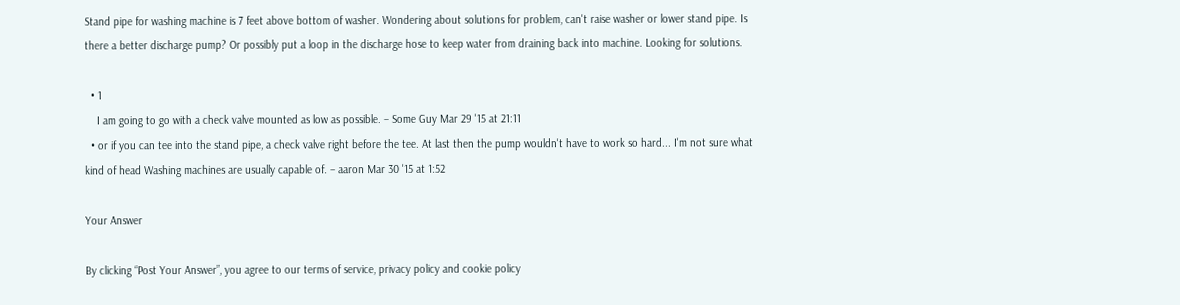Stand pipe for washing machine is 7 feet above bottom of washer. Wondering about solutions for problem, can't raise washer or lower stand pipe. Is there a better discharge pump? Or possibly put a loop in the discharge hose to keep water from draining back into machine. Looking for solutions.

  • 1
    I am going to go with a check valve mounted as low as possible. – Some Guy Mar 29 '15 at 21:11
  • or if you can tee into the stand pipe, a check valve right before the tee. At last then the pump wouldn't have to work so hard... I'm not sure what kind of head Washing machines are usually capable of. – aaron Mar 30 '15 at 1:52

Your Answer

By clicking “Post Your Answer”, you agree to our terms of service, privacy policy and cookie policy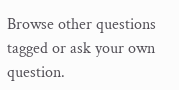Browse other questions tagged or ask your own question.